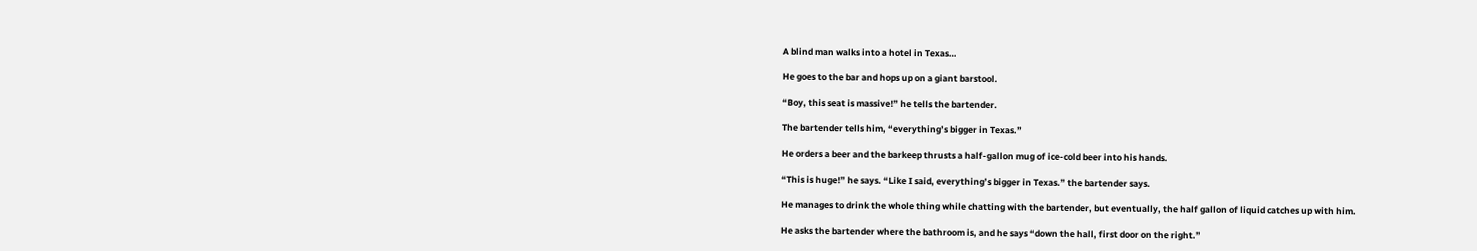A blind man walks into a hotel in Texas…

He goes to the bar and hops up on a giant barstool.

“Boy, this seat is massive!” he tells the bartender.

The bartender tells him, “everything’s bigger in Texas.”

He orders a beer and the barkeep thrusts a half-gallon mug of ice-cold beer into his hands.

“This is huge!” he says. “Like I said, everything’s bigger in Texas.” the bartender says.

He manages to drink the whole thing while chatting with the bartender, but eventually, the half gallon of liquid catches up with him.

He asks the bartender where the bathroom is, and he says “down the hall, first door on the right.”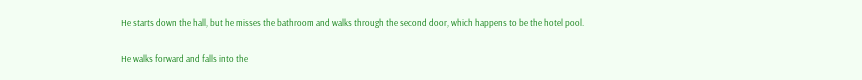He starts down the hall, but he misses the bathroom and walks through the second door, which happens to be the hotel pool.

He walks forward and falls into the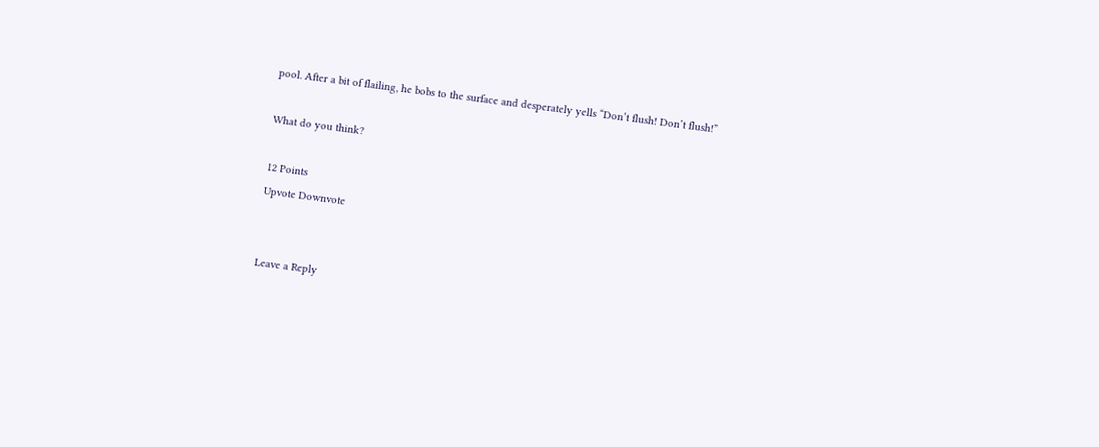pool. After a bit of flailing, he bobs to the surface and desperately yells “Don’t flush! Don’t flush!”

What do you think?

12 Points
Upvote Downvote


Leave a Reply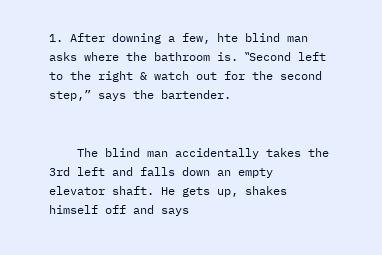1. After downing a few, hte blind man asks where the bathroom is. ‟Second left to the right & watch out for the second step,” says the bartender.


    The blind man accidentally takes the 3rd left and falls down an empty elevator shaft. He gets up, shakes himself off and says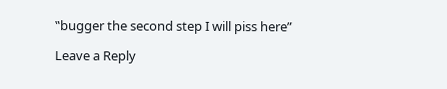‟bugger the second step I will piss here”

Leave a Reply